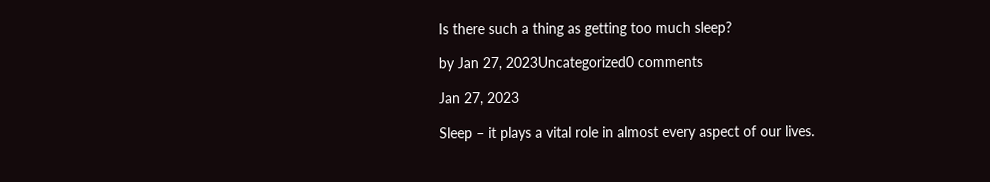Is there such a thing as getting too much sleep?

by Jan 27, 2023Uncategorized0 comments

Jan 27, 2023

Sleep – it plays a vital role in almost every aspect of our lives.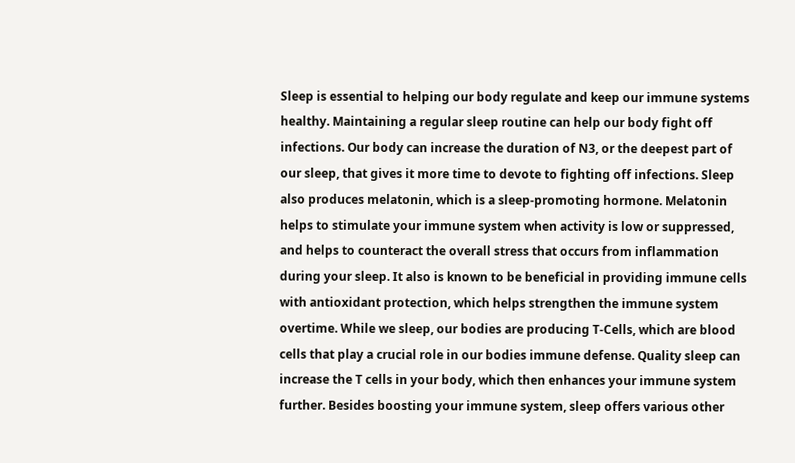Sleep is essential to helping our body regulate and keep our immune systems healthy. Maintaining a regular sleep routine can help our body fight off infections. Our body can increase the duration of N3, or the deepest part of our sleep, that gives it more time to devote to fighting off infections. Sleep also produces melatonin, which is a sleep-promoting hormone. Melatonin helps to stimulate your immune system when activity is low or suppressed, and helps to counteract the overall stress that occurs from inflammation during your sleep. It also is known to be beneficial in providing immune cells with antioxidant protection, which helps strengthen the immune system overtime. While we sleep, our bodies are producing T-Cells, which are blood cells that play a crucial role in our bodies immune defense. Quality sleep can increase the T cells in your body, which then enhances your immune system further. Besides boosting your immune system, sleep offers various other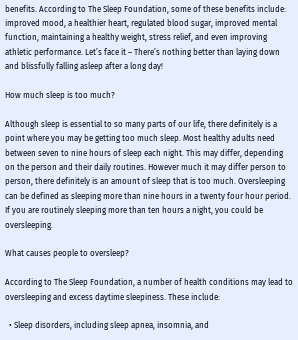benefits. According to The Sleep Foundation, some of these benefits include: improved mood, a healthier heart, regulated blood sugar, improved mental function, maintaining a healthy weight, stress relief, and even improving athletic performance. Let’s face it – There’s nothing better than laying down and blissfully falling asleep after a long day!

How much sleep is too much?

Although sleep is essential to so many parts of our life, there definitely is a point where you may be getting too much sleep. Most healthy adults need between seven to nine hours of sleep each night. This may differ, depending on the person and their daily routines. However much it may differ person to person, there definitely is an amount of sleep that is too much. Oversleeping can be defined as sleeping more than nine hours in a twenty four hour period. If you are routinely sleeping more than ten hours a night, you could be oversleeping.

What causes people to oversleep?

According to The Sleep Foundation, a number of health conditions may lead to oversleeping and excess daytime sleepiness. These include:

  • Sleep disorders, including sleep apnea, insomnia, and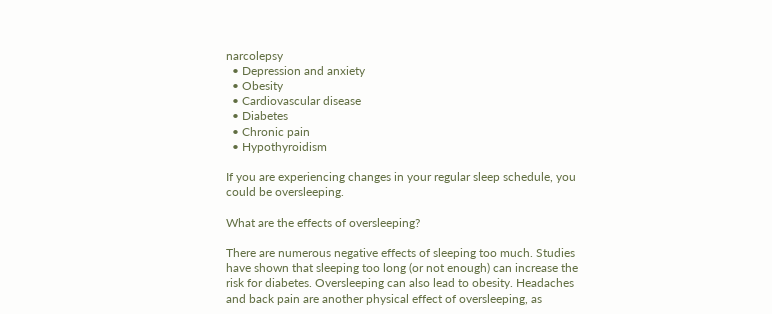narcolepsy
  • Depression and anxiety
  • Obesity
  • Cardiovascular disease
  • Diabetes
  • Chronic pain
  • Hypothyroidism

If you are experiencing changes in your regular sleep schedule, you could be oversleeping.

What are the effects of oversleeping?

There are numerous negative effects of sleeping too much. Studies have shown that sleeping too long (or not enough) can increase the risk for diabetes. Oversleeping can also lead to obesity. Headaches and back pain are another physical effect of oversleeping, as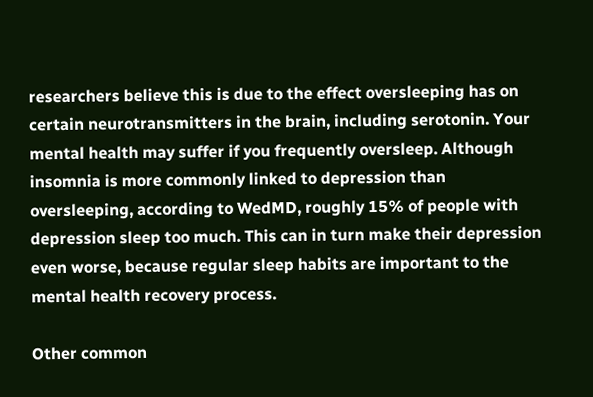researchers believe this is due to the effect oversleeping has on certain neurotransmitters in the brain, including serotonin. Your mental health may suffer if you frequently oversleep. Although insomnia is more commonly linked to depression than oversleeping, according to WedMD, roughly 15% of people with depression sleep too much. This can in turn make their depression even worse, because regular sleep habits are important to the mental health recovery process.

Other common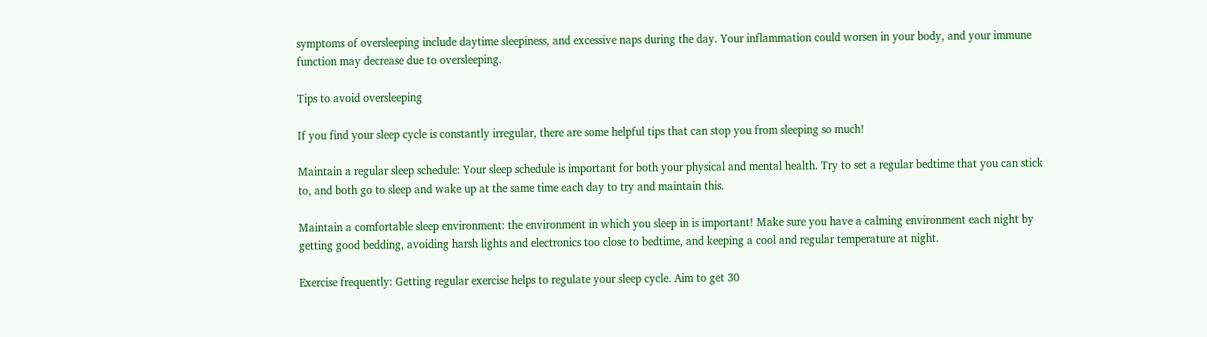symptoms of oversleeping include daytime sleepiness, and excessive naps during the day. Your inflammation could worsen in your body, and your immune function may decrease due to oversleeping.

Tips to avoid oversleeping

If you find your sleep cycle is constantly irregular, there are some helpful tips that can stop you from sleeping so much!

Maintain a regular sleep schedule: Your sleep schedule is important for both your physical and mental health. Try to set a regular bedtime that you can stick to, and both go to sleep and wake up at the same time each day to try and maintain this.

Maintain a comfortable sleep environment: the environment in which you sleep in is important! Make sure you have a calming environment each night by getting good bedding, avoiding harsh lights and electronics too close to bedtime, and keeping a cool and regular temperature at night.

Exercise frequently: Getting regular exercise helps to regulate your sleep cycle. Aim to get 30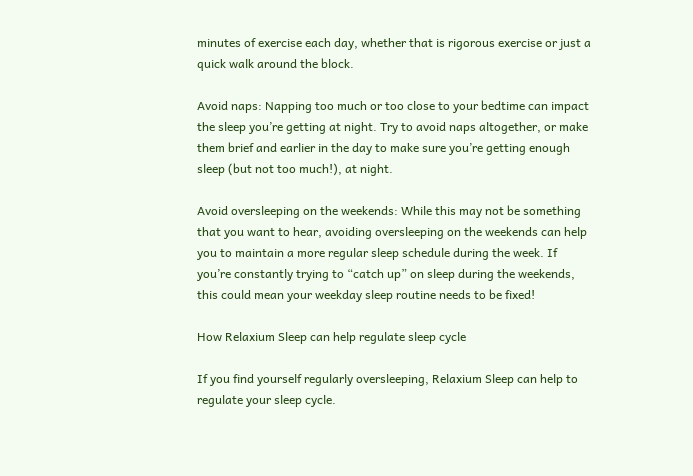minutes of exercise each day, whether that is rigorous exercise or just a quick walk around the block.

Avoid naps: Napping too much or too close to your bedtime can impact the sleep you’re getting at night. Try to avoid naps altogether, or make them brief and earlier in the day to make sure you’re getting enough sleep (but not too much!), at night.

Avoid oversleeping on the weekends: While this may not be something that you want to hear, avoiding oversleeping on the weekends can help you to maintain a more regular sleep schedule during the week. If you’re constantly trying to “catch up” on sleep during the weekends, this could mean your weekday sleep routine needs to be fixed!

How Relaxium Sleep can help regulate sleep cycle

If you find yourself regularly oversleeping, Relaxium Sleep can help to regulate your sleep cycle.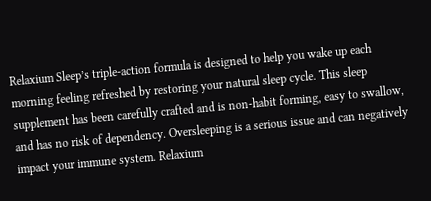Relaxium Sleep’s triple-action formula is designed to help you wake up each morning feeling refreshed by restoring your natural sleep cycle. This sleep supplement has been carefully crafted and is non-habit forming, easy to swallow, and has no risk of dependency. Oversleeping is a serious issue and can negatively impact your immune system. Relaxium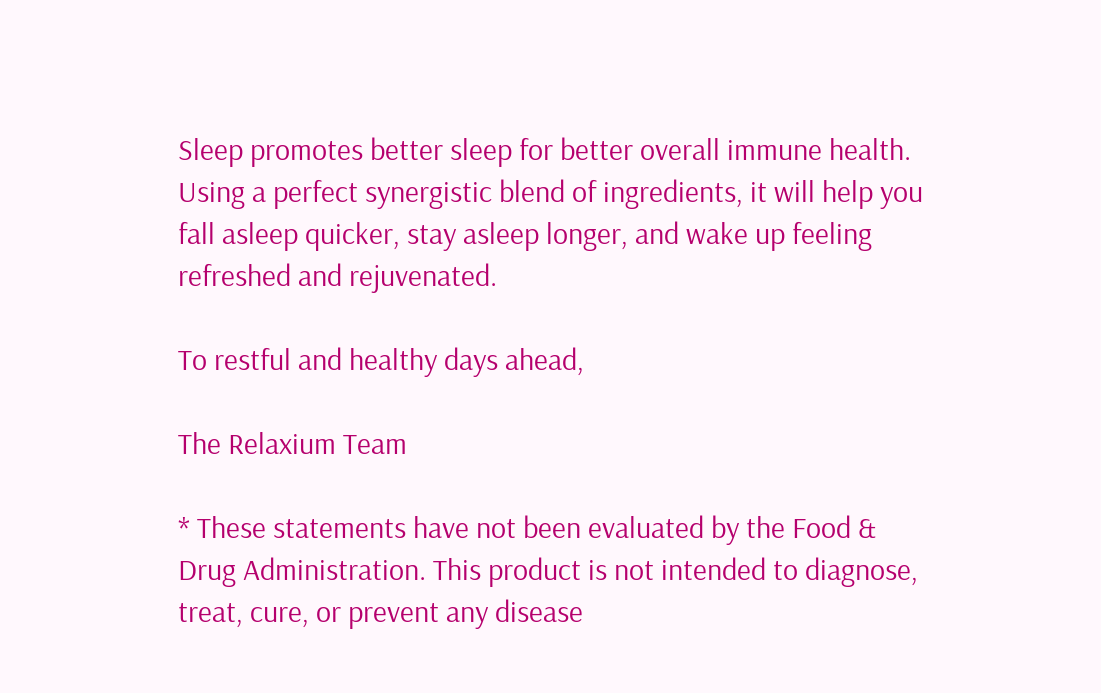Sleep promotes better sleep for better overall immune health. Using a perfect synergistic blend of ingredients, it will help you fall asleep quicker, stay asleep longer, and wake up feeling refreshed and rejuvenated.

To restful and healthy days ahead,

The Relaxium Team

* These statements have not been evaluated by the Food & Drug Administration. This product is not intended to diagnose, treat, cure, or prevent any disease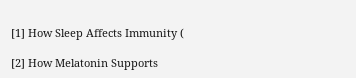[1] How Sleep Affects Immunity (

[2] How Melatonin Supports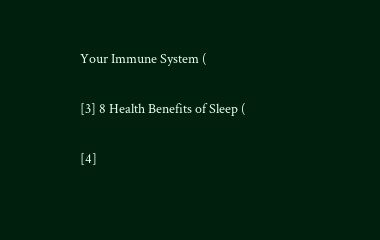Your Immune System (

[3] 8 Health Benefits of Sleep (

[4]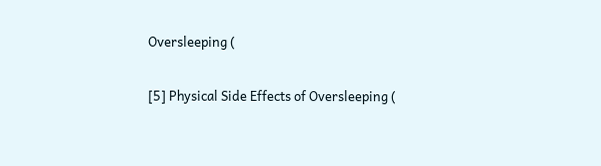Oversleeping (

[5] Physical Side Effects of Oversleeping (